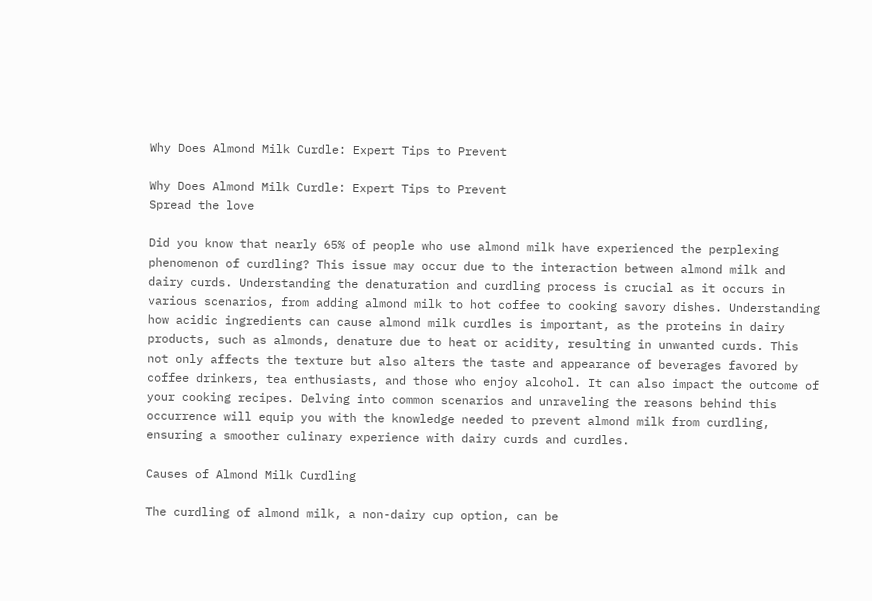Why Does Almond Milk Curdle: Expert Tips to Prevent

Why Does Almond Milk Curdle: Expert Tips to Prevent
Spread the love

Did you know that nearly 65% of people who use almond milk have experienced the perplexing phenomenon of curdling? This issue may occur due to the interaction between almond milk and dairy curds. Understanding the denaturation and curdling process is crucial as it occurs in various scenarios, from adding almond milk to hot coffee to cooking savory dishes. Understanding how acidic ingredients can cause almond milk curdles is important, as the proteins in dairy products, such as almonds, denature due to heat or acidity, resulting in unwanted curds. This not only affects the texture but also alters the taste and appearance of beverages favored by coffee drinkers, tea enthusiasts, and those who enjoy alcohol. It can also impact the outcome of your cooking recipes. Delving into common scenarios and unraveling the reasons behind this occurrence will equip you with the knowledge needed to prevent almond milk from curdling, ensuring a smoother culinary experience with dairy curds and curdles.

Causes of Almond Milk Curdling

The curdling of almond milk, a non-dairy cup option, can be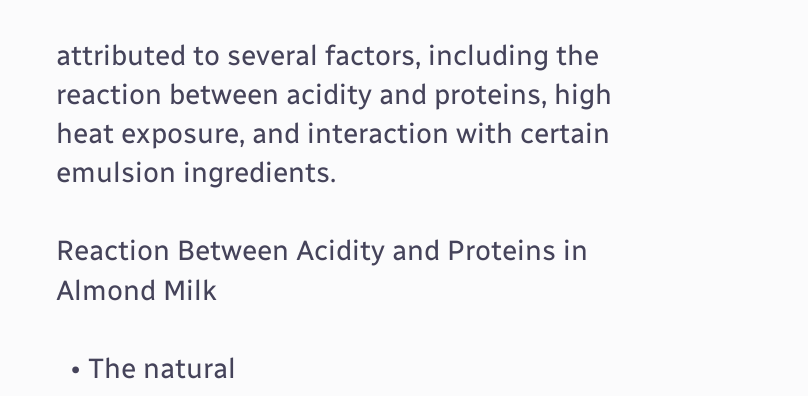attributed to several factors, including the reaction between acidity and proteins, high heat exposure, and interaction with certain emulsion ingredients.

Reaction Between Acidity and Proteins in Almond Milk

  • The natural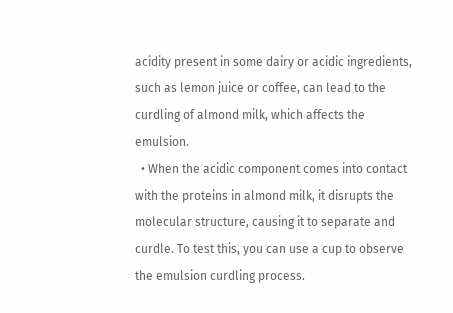acidity present in some dairy or acidic ingredients, such as lemon juice or coffee, can lead to the curdling of almond milk, which affects the emulsion.
  • When the acidic component comes into contact with the proteins in almond milk, it disrupts the molecular structure, causing it to separate and curdle. To test this, you can use a cup to observe the emulsion curdling process.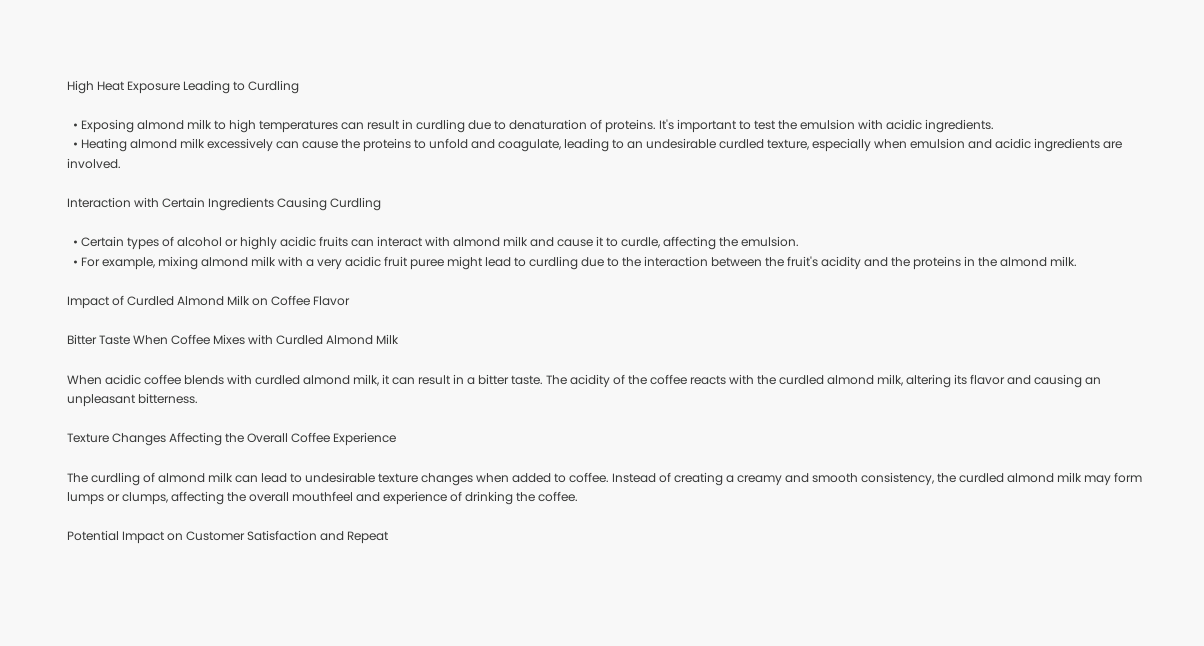High Heat Exposure Leading to Curdling

  • Exposing almond milk to high temperatures can result in curdling due to denaturation of proteins. It's important to test the emulsion with acidic ingredients.
  • Heating almond milk excessively can cause the proteins to unfold and coagulate, leading to an undesirable curdled texture, especially when emulsion and acidic ingredients are involved.

Interaction with Certain Ingredients Causing Curdling

  • Certain types of alcohol or highly acidic fruits can interact with almond milk and cause it to curdle, affecting the emulsion.
  • For example, mixing almond milk with a very acidic fruit puree might lead to curdling due to the interaction between the fruit's acidity and the proteins in the almond milk.

Impact of Curdled Almond Milk on Coffee Flavor

Bitter Taste When Coffee Mixes with Curdled Almond Milk

When acidic coffee blends with curdled almond milk, it can result in a bitter taste. The acidity of the coffee reacts with the curdled almond milk, altering its flavor and causing an unpleasant bitterness.

Texture Changes Affecting the Overall Coffee Experience

The curdling of almond milk can lead to undesirable texture changes when added to coffee. Instead of creating a creamy and smooth consistency, the curdled almond milk may form lumps or clumps, affecting the overall mouthfeel and experience of drinking the coffee.

Potential Impact on Customer Satisfaction and Repeat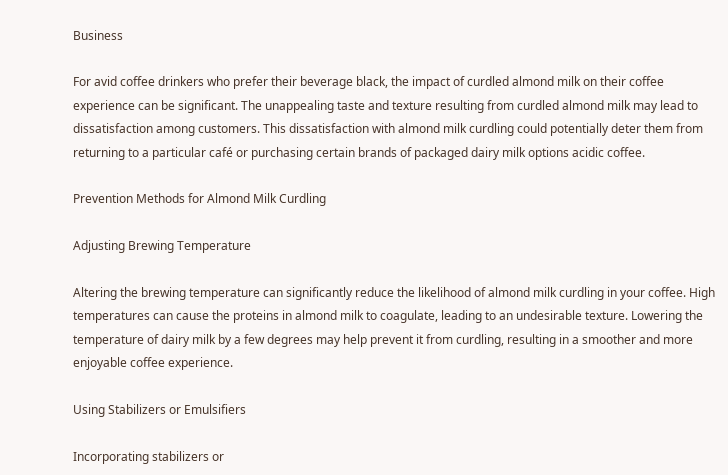Business

For avid coffee drinkers who prefer their beverage black, the impact of curdled almond milk on their coffee experience can be significant. The unappealing taste and texture resulting from curdled almond milk may lead to dissatisfaction among customers. This dissatisfaction with almond milk curdling could potentially deter them from returning to a particular café or purchasing certain brands of packaged dairy milk options acidic coffee.

Prevention Methods for Almond Milk Curdling

Adjusting Brewing Temperature

Altering the brewing temperature can significantly reduce the likelihood of almond milk curdling in your coffee. High temperatures can cause the proteins in almond milk to coagulate, leading to an undesirable texture. Lowering the temperature of dairy milk by a few degrees may help prevent it from curdling, resulting in a smoother and more enjoyable coffee experience.

Using Stabilizers or Emulsifiers

Incorporating stabilizers or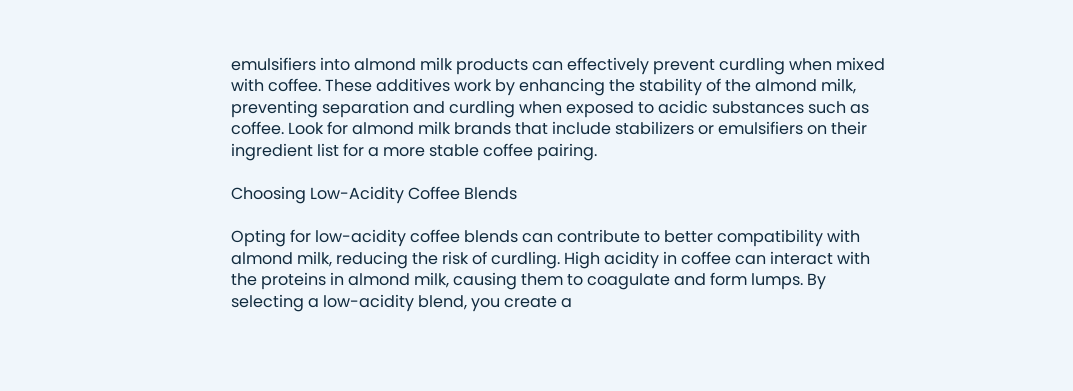emulsifiers into almond milk products can effectively prevent curdling when mixed with coffee. These additives work by enhancing the stability of the almond milk, preventing separation and curdling when exposed to acidic substances such as coffee. Look for almond milk brands that include stabilizers or emulsifiers on their ingredient list for a more stable coffee pairing.

Choosing Low-Acidity Coffee Blends

Opting for low-acidity coffee blends can contribute to better compatibility with almond milk, reducing the risk of curdling. High acidity in coffee can interact with the proteins in almond milk, causing them to coagulate and form lumps. By selecting a low-acidity blend, you create a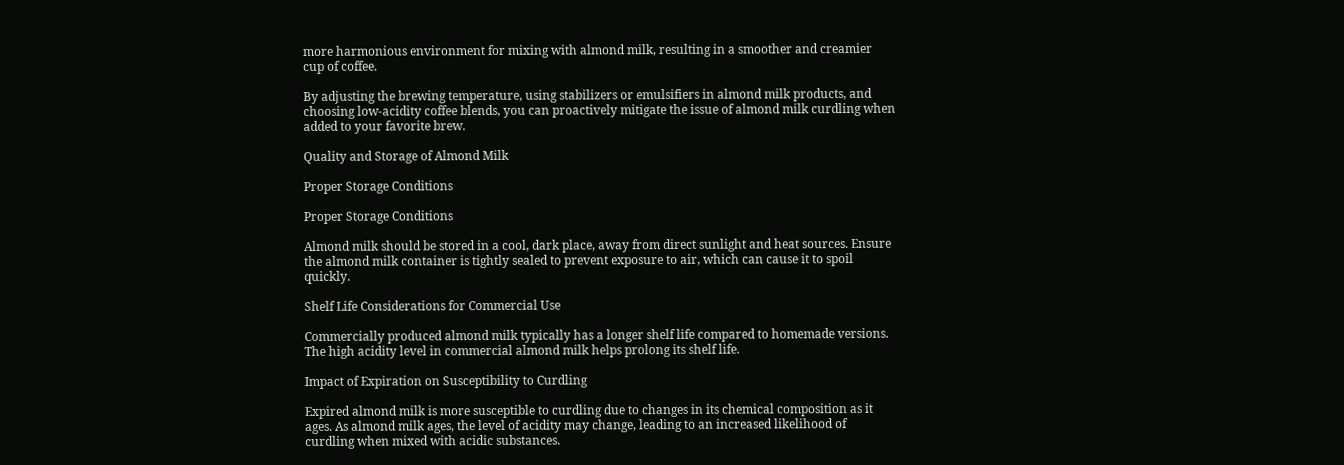more harmonious environment for mixing with almond milk, resulting in a smoother and creamier cup of coffee.

By adjusting the brewing temperature, using stabilizers or emulsifiers in almond milk products, and choosing low-acidity coffee blends, you can proactively mitigate the issue of almond milk curdling when added to your favorite brew.

Quality and Storage of Almond Milk

Proper Storage Conditions

Proper Storage Conditions

Almond milk should be stored in a cool, dark place, away from direct sunlight and heat sources. Ensure the almond milk container is tightly sealed to prevent exposure to air, which can cause it to spoil quickly.

Shelf Life Considerations for Commercial Use

Commercially produced almond milk typically has a longer shelf life compared to homemade versions. The high acidity level in commercial almond milk helps prolong its shelf life.

Impact of Expiration on Susceptibility to Curdling

Expired almond milk is more susceptible to curdling due to changes in its chemical composition as it ages. As almond milk ages, the level of acidity may change, leading to an increased likelihood of curdling when mixed with acidic substances.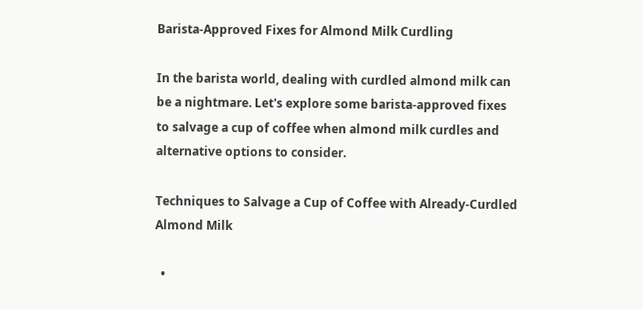Barista-Approved Fixes for Almond Milk Curdling

In the barista world, dealing with curdled almond milk can be a nightmare. Let's explore some barista-approved fixes to salvage a cup of coffee when almond milk curdles and alternative options to consider.

Techniques to Salvage a Cup of Coffee with Already-Curdled Almond Milk

  •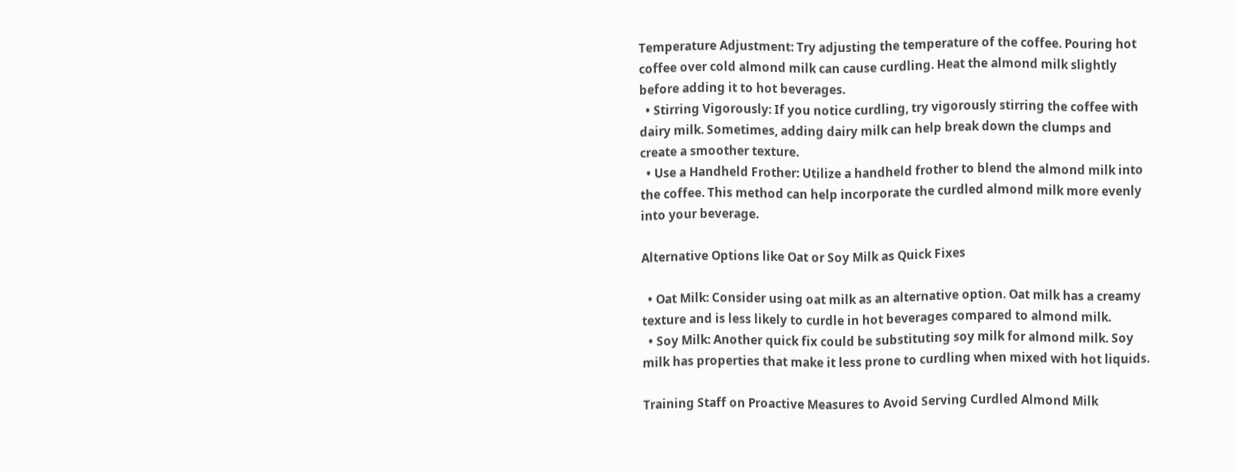Temperature Adjustment: Try adjusting the temperature of the coffee. Pouring hot coffee over cold almond milk can cause curdling. Heat the almond milk slightly before adding it to hot beverages.
  • Stirring Vigorously: If you notice curdling, try vigorously stirring the coffee with dairy milk. Sometimes, adding dairy milk can help break down the clumps and create a smoother texture.
  • Use a Handheld Frother: Utilize a handheld frother to blend the almond milk into the coffee. This method can help incorporate the curdled almond milk more evenly into your beverage.

Alternative Options like Oat or Soy Milk as Quick Fixes

  • Oat Milk: Consider using oat milk as an alternative option. Oat milk has a creamy texture and is less likely to curdle in hot beverages compared to almond milk.
  • Soy Milk: Another quick fix could be substituting soy milk for almond milk. Soy milk has properties that make it less prone to curdling when mixed with hot liquids.

Training Staff on Proactive Measures to Avoid Serving Curdled Almond Milk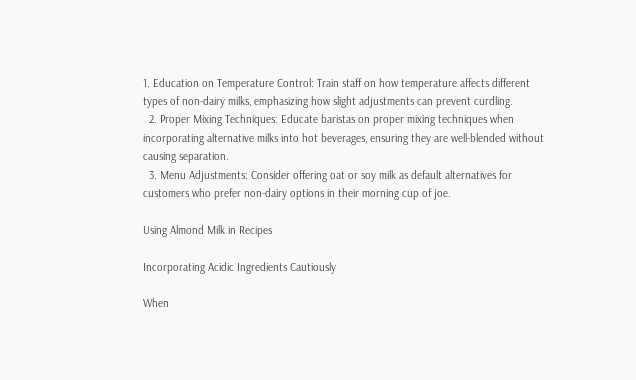1. Education on Temperature Control: Train staff on how temperature affects different types of non-dairy milks, emphasizing how slight adjustments can prevent curdling.
  2. Proper Mixing Techniques: Educate baristas on proper mixing techniques when incorporating alternative milks into hot beverages, ensuring they are well-blended without causing separation.
  3. Menu Adjustments: Consider offering oat or soy milk as default alternatives for customers who prefer non-dairy options in their morning cup of joe.

Using Almond Milk in Recipes

Incorporating Acidic Ingredients Cautiously

When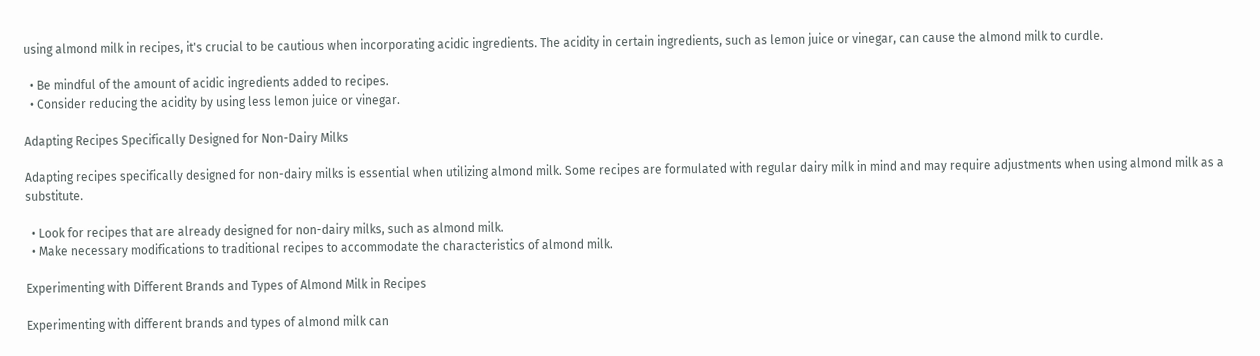using almond milk in recipes, it's crucial to be cautious when incorporating acidic ingredients. The acidity in certain ingredients, such as lemon juice or vinegar, can cause the almond milk to curdle.

  • Be mindful of the amount of acidic ingredients added to recipes.
  • Consider reducing the acidity by using less lemon juice or vinegar.

Adapting Recipes Specifically Designed for Non-Dairy Milks

Adapting recipes specifically designed for non-dairy milks is essential when utilizing almond milk. Some recipes are formulated with regular dairy milk in mind and may require adjustments when using almond milk as a substitute.

  • Look for recipes that are already designed for non-dairy milks, such as almond milk.
  • Make necessary modifications to traditional recipes to accommodate the characteristics of almond milk.

Experimenting with Different Brands and Types of Almond Milk in Recipes

Experimenting with different brands and types of almond milk can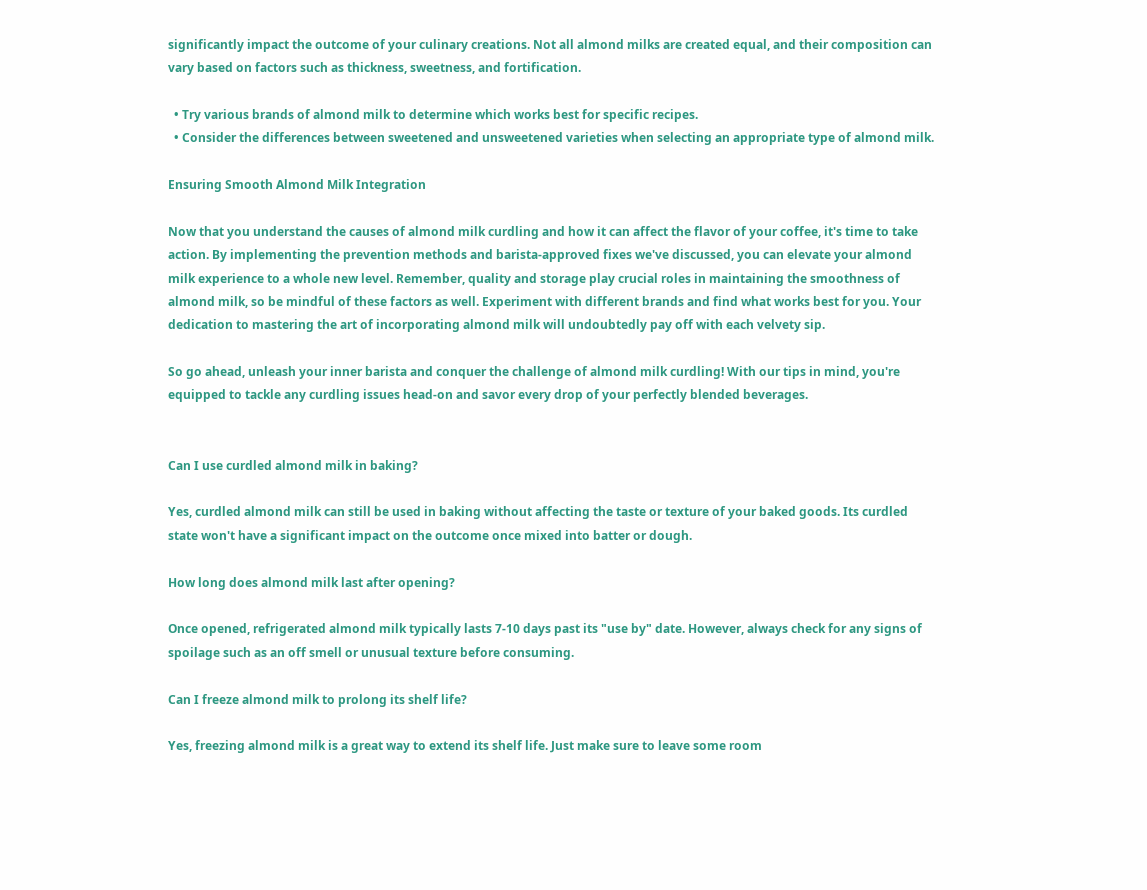significantly impact the outcome of your culinary creations. Not all almond milks are created equal, and their composition can vary based on factors such as thickness, sweetness, and fortification.

  • Try various brands of almond milk to determine which works best for specific recipes.
  • Consider the differences between sweetened and unsweetened varieties when selecting an appropriate type of almond milk.

Ensuring Smooth Almond Milk Integration

Now that you understand the causes of almond milk curdling and how it can affect the flavor of your coffee, it's time to take action. By implementing the prevention methods and barista-approved fixes we've discussed, you can elevate your almond milk experience to a whole new level. Remember, quality and storage play crucial roles in maintaining the smoothness of almond milk, so be mindful of these factors as well. Experiment with different brands and find what works best for you. Your dedication to mastering the art of incorporating almond milk will undoubtedly pay off with each velvety sip.

So go ahead, unleash your inner barista and conquer the challenge of almond milk curdling! With our tips in mind, you're equipped to tackle any curdling issues head-on and savor every drop of your perfectly blended beverages.


Can I use curdled almond milk in baking?

Yes, curdled almond milk can still be used in baking without affecting the taste or texture of your baked goods. Its curdled state won't have a significant impact on the outcome once mixed into batter or dough.

How long does almond milk last after opening?

Once opened, refrigerated almond milk typically lasts 7-10 days past its "use by" date. However, always check for any signs of spoilage such as an off smell or unusual texture before consuming.

Can I freeze almond milk to prolong its shelf life?

Yes, freezing almond milk is a great way to extend its shelf life. Just make sure to leave some room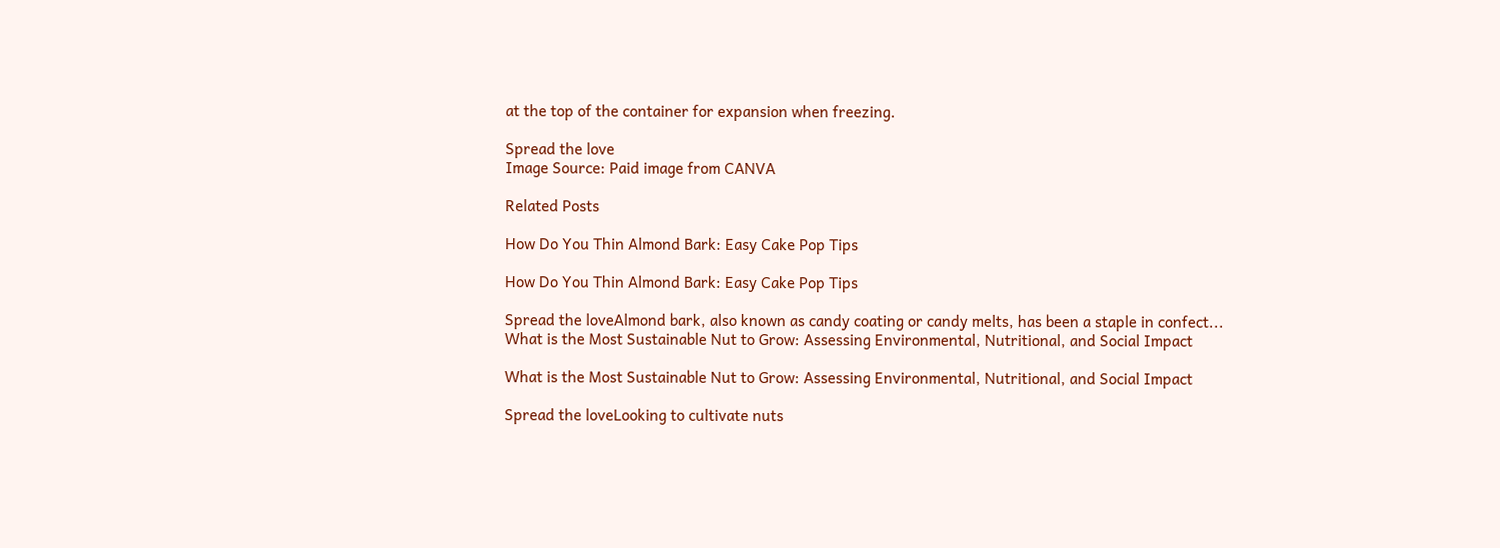at the top of the container for expansion when freezing.

Spread the love
Image Source: Paid image from CANVA

Related Posts

How Do You Thin Almond Bark: Easy Cake Pop Tips

How Do You Thin Almond Bark: Easy Cake Pop Tips

Spread the loveAlmond bark, also known as candy coating or candy melts, has been a staple in confect...
What is the Most Sustainable Nut to Grow: Assessing Environmental, Nutritional, and Social Impact

What is the Most Sustainable Nut to Grow: Assessing Environmental, Nutritional, and Social Impact

Spread the loveLooking to cultivate nuts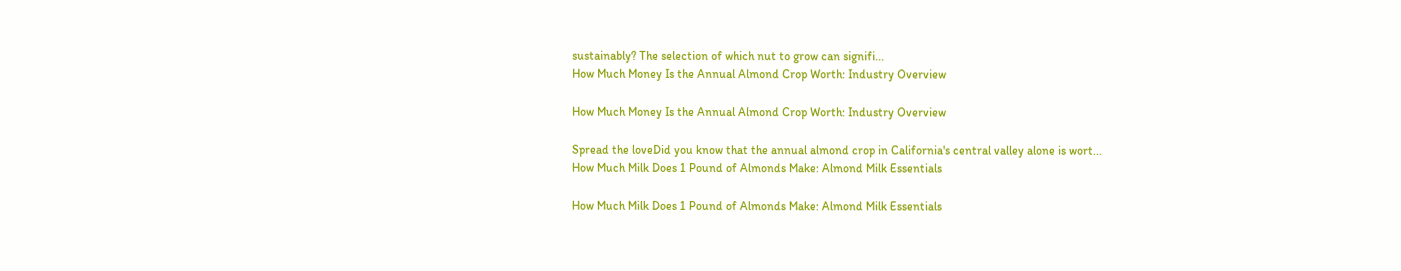sustainably? The selection of which nut to grow can signifi...
How Much Money Is the Annual Almond Crop Worth: Industry Overview

How Much Money Is the Annual Almond Crop Worth: Industry Overview

Spread the loveDid you know that the annual almond crop in California's central valley alone is wort...
How Much Milk Does 1 Pound of Almonds Make: Almond Milk Essentials

How Much Milk Does 1 Pound of Almonds Make: Almond Milk Essentials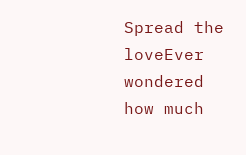Spread the loveEver wondered how much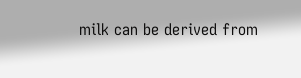milk can be derived from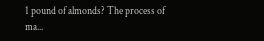1 pound of almonds? The process of ma...